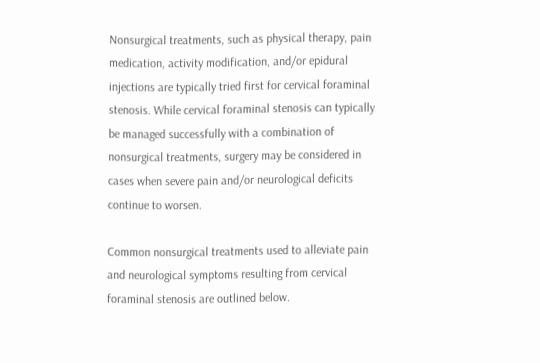Nonsurgical treatments, such as physical therapy, pain medication, activity modification, and/or epidural injections are typically tried first for cervical foraminal stenosis. While cervical foraminal stenosis can typically be managed successfully with a combination of nonsurgical treatments, surgery may be considered in cases when severe pain and/or neurological deficits continue to worsen.

Common nonsurgical treatments used to alleviate pain and neurological symptoms resulting from cervical foraminal stenosis are outlined below.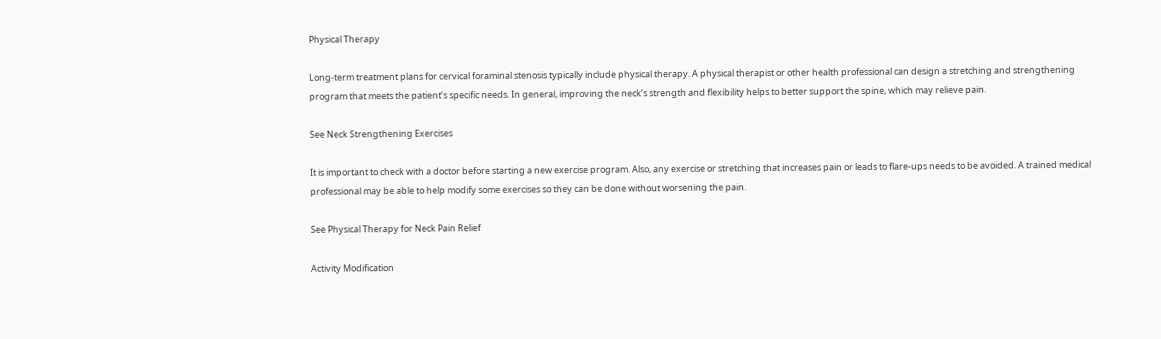Physical Therapy

Long-term treatment plans for cervical foraminal stenosis typically include physical therapy. A physical therapist or other health professional can design a stretching and strengthening program that meets the patient’s specific needs. In general, improving the neck’s strength and flexibility helps to better support the spine, which may relieve pain.

See Neck Strengthening Exercises

It is important to check with a doctor before starting a new exercise program. Also, any exercise or stretching that increases pain or leads to flare-ups needs to be avoided. A trained medical professional may be able to help modify some exercises so they can be done without worsening the pain.

See Physical Therapy for Neck Pain Relief

Activity Modification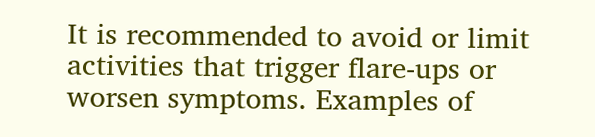It is recommended to avoid or limit activities that trigger flare-ups or worsen symptoms. Examples of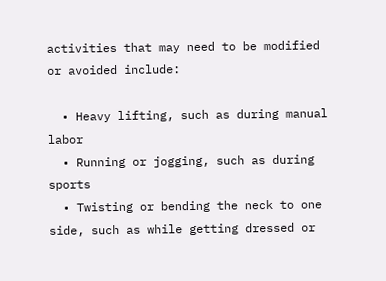activities that may need to be modified or avoided include:

  • Heavy lifting, such as during manual labor
  • Running or jogging, such as during sports
  • Twisting or bending the neck to one side, such as while getting dressed or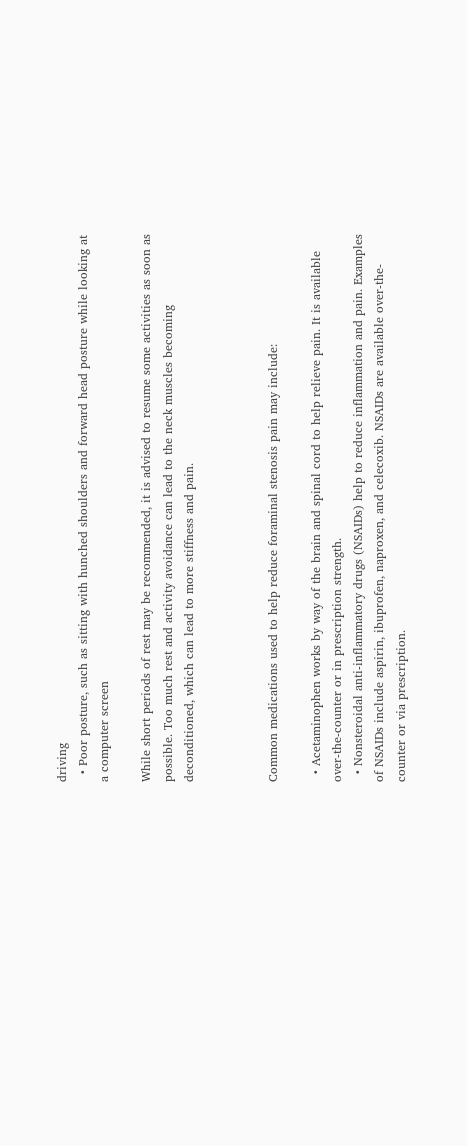driving
  • Poor posture, such as sitting with hunched shoulders and forward head posture while looking at a computer screen

While short periods of rest may be recommended, it is advised to resume some activities as soon as possible. Too much rest and activity avoidance can lead to the neck muscles becoming deconditioned, which can lead to more stiffness and pain.



Common medications used to help reduce foraminal stenosis pain may include:

  • Acetaminophen works by way of the brain and spinal cord to help relieve pain. It is available over-the-counter or in prescription strength.
  • Nonsteroidal anti-inflammatory drugs (NSAIDs) help to reduce inflammation and pain. Examples of NSAIDs include aspirin, ibuprofen, naproxen, and celecoxib. NSAIDs are available over-the-counter or via prescription.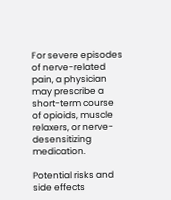For severe episodes of nerve-related pain, a physician may prescribe a short-term course of opioids, muscle relaxers, or nerve-desensitizing medication.

Potential risks and side effects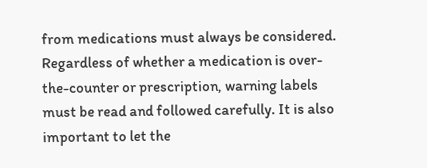from medications must always be considered. Regardless of whether a medication is over-the-counter or prescription, warning labels must be read and followed carefully. It is also important to let the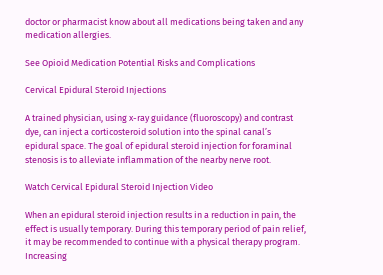doctor or pharmacist know about all medications being taken and any medication allergies.

See Opioid Medication Potential Risks and Complications

Cervical Epidural Steroid Injections

A trained physician, using x-ray guidance (fluoroscopy) and contrast dye, can inject a corticosteroid solution into the spinal canal’s epidural space. The goal of epidural steroid injection for foraminal stenosis is to alleviate inflammation of the nearby nerve root.

Watch Cervical Epidural Steroid Injection Video

When an epidural steroid injection results in a reduction in pain, the effect is usually temporary. During this temporary period of pain relief, it may be recommended to continue with a physical therapy program. Increasing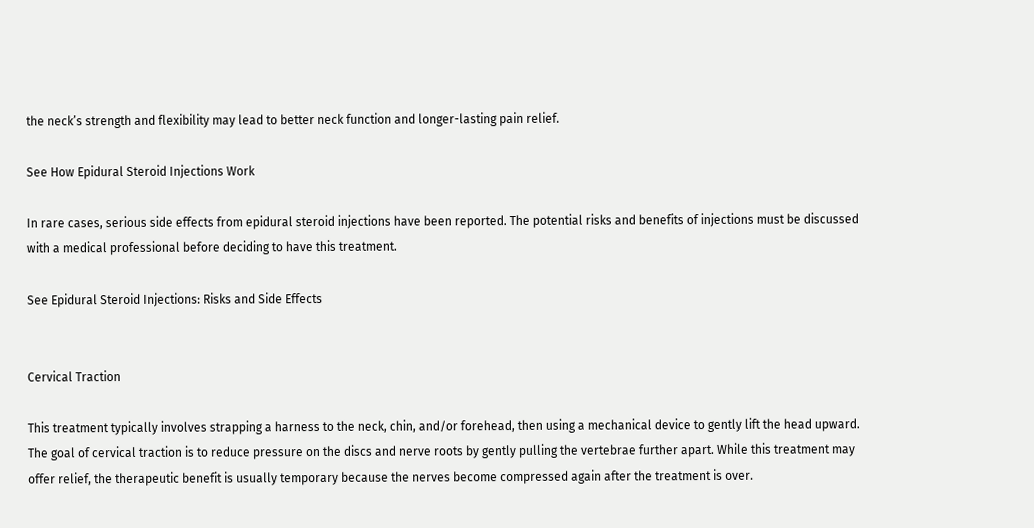the neck’s strength and flexibility may lead to better neck function and longer-lasting pain relief.

See How Epidural Steroid Injections Work

In rare cases, serious side effects from epidural steroid injections have been reported. The potential risks and benefits of injections must be discussed with a medical professional before deciding to have this treatment.

See Epidural Steroid Injections: Risks and Side Effects


Cervical Traction

This treatment typically involves strapping a harness to the neck, chin, and/or forehead, then using a mechanical device to gently lift the head upward. The goal of cervical traction is to reduce pressure on the discs and nerve roots by gently pulling the vertebrae further apart. While this treatment may offer relief, the therapeutic benefit is usually temporary because the nerves become compressed again after the treatment is over.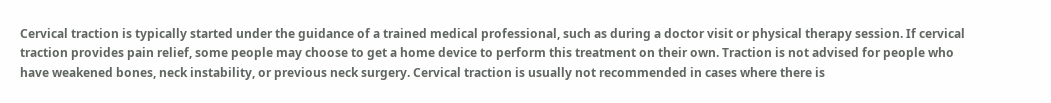Cervical traction is typically started under the guidance of a trained medical professional, such as during a doctor visit or physical therapy session. If cervical traction provides pain relief, some people may choose to get a home device to perform this treatment on their own. Traction is not advised for people who have weakened bones, neck instability, or previous neck surgery. Cervical traction is usually not recommended in cases where there is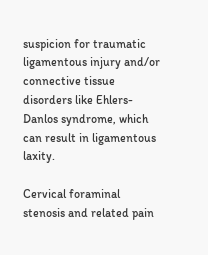suspicion for traumatic ligamentous injury and/or connective tissue disorders like Ehlers-Danlos syndrome, which can result in ligamentous laxity.

Cervical foraminal stenosis and related pain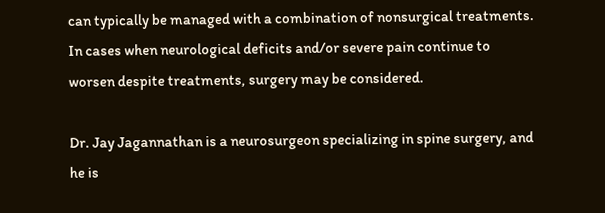can typically be managed with a combination of nonsurgical treatments. In cases when neurological deficits and/or severe pain continue to worsen despite treatments, surgery may be considered.

Dr. Jay Jagannathan is a neurosurgeon specializing in spine surgery, and he is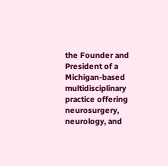the Founder and President of a Michigan-based multidisciplinary practice offering neurosurgery, neurology, and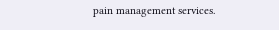pain management services.